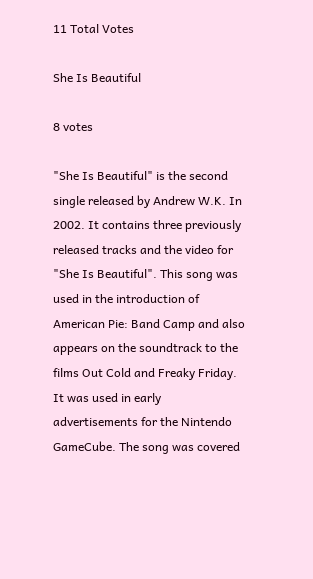11 Total Votes

She Is Beautiful

8 votes

"She Is Beautiful" is the second single released by Andrew W.K. In 2002. It contains three previously released tracks and the video for "She Is Beautiful". This song was used in the introduction of American Pie: Band Camp and also appears on the soundtrack to the films Out Cold and Freaky Friday. It was used in early advertisements for the Nintendo GameCube. The song was covered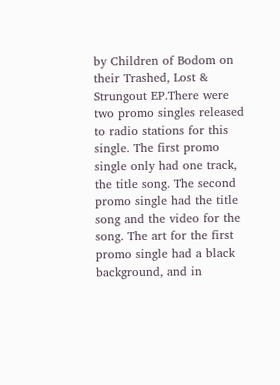by Children of Bodom on their Trashed, Lost & Strungout EP.There were two promo singles released to radio stations for this single. The first promo single only had one track, the title song. The second promo single had the title song and the video for the song. The art for the first promo single had a black background, and in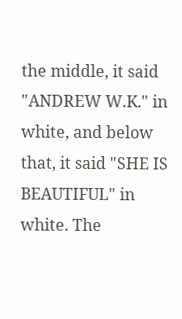the middle, it said "ANDREW W.K." in white, and below that, it said "SHE IS BEAUTIFUL" in white. The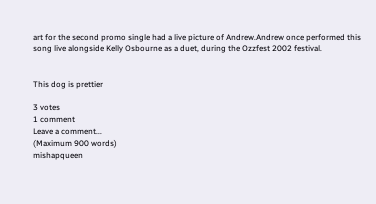art for the second promo single had a live picture of Andrew.Andrew once performed this song live alongside Kelly Osbourne as a duet, during the Ozzfest 2002 festival.


This dog is prettier

3 votes
1 comment
Leave a comment...
(Maximum 900 words)
mishapqueen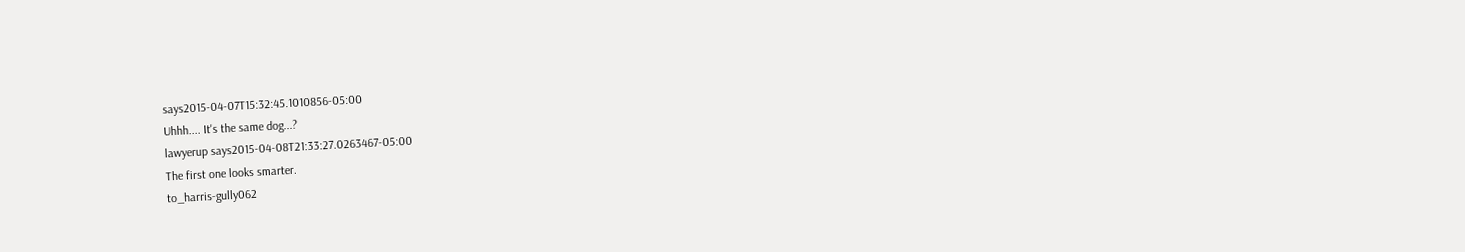says2015-04-07T15:32:45.1010856-05:00
Uhhh.... It's the same dog...?
lawyerup says2015-04-08T21:33:27.0263467-05:00
The first one looks smarter.
to_harris-gully062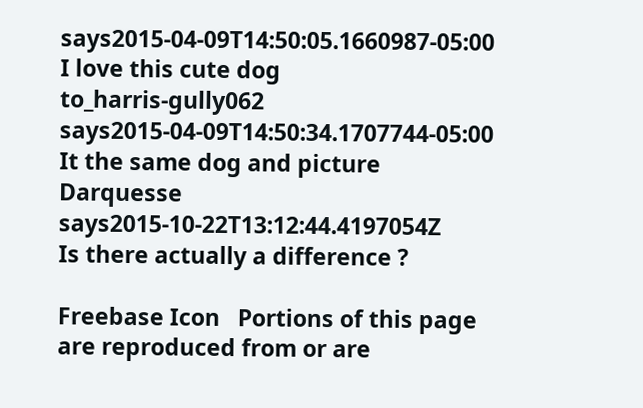says2015-04-09T14:50:05.1660987-05:00
I love this cute dog
to_harris-gully062 says2015-04-09T14:50:34.1707744-05:00
It the same dog and picture
Darquesse says2015-10-22T13:12:44.4197054Z
Is there actually a difference ?

Freebase Icon   Portions of this page are reproduced from or are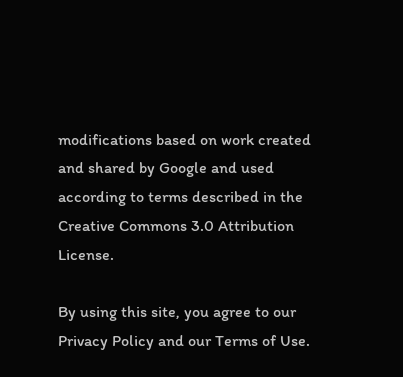modifications based on work created and shared by Google and used according to terms described in the Creative Commons 3.0 Attribution License.

By using this site, you agree to our Privacy Policy and our Terms of Use.